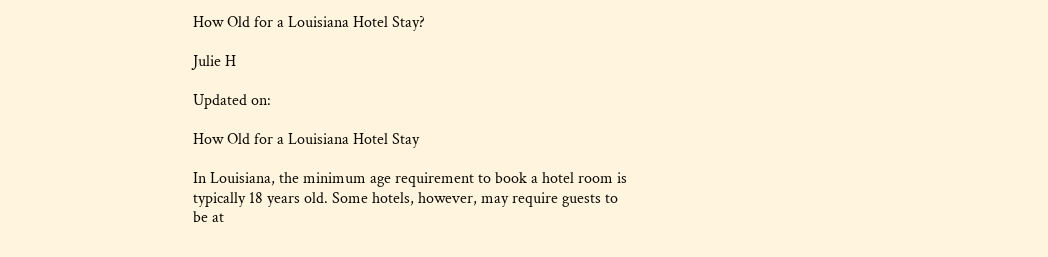How Old for a Louisiana Hotel Stay?

Julie H

Updated on:

How Old for a Louisiana Hotel Stay

In Louisiana, the minimum age requirement to book a hotel room is typically 18 years old. Some hotels, however, may require guests to be at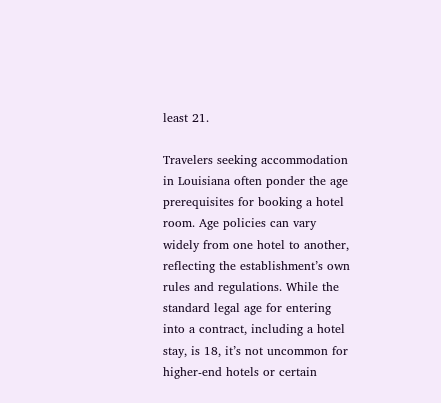least 21.

Travelers seeking accommodation in Louisiana often ponder the age prerequisites for booking a hotel room. Age policies can vary widely from one hotel to another, reflecting the establishment’s own rules and regulations. While the standard legal age for entering into a contract, including a hotel stay, is 18, it’s not uncommon for higher-end hotels or certain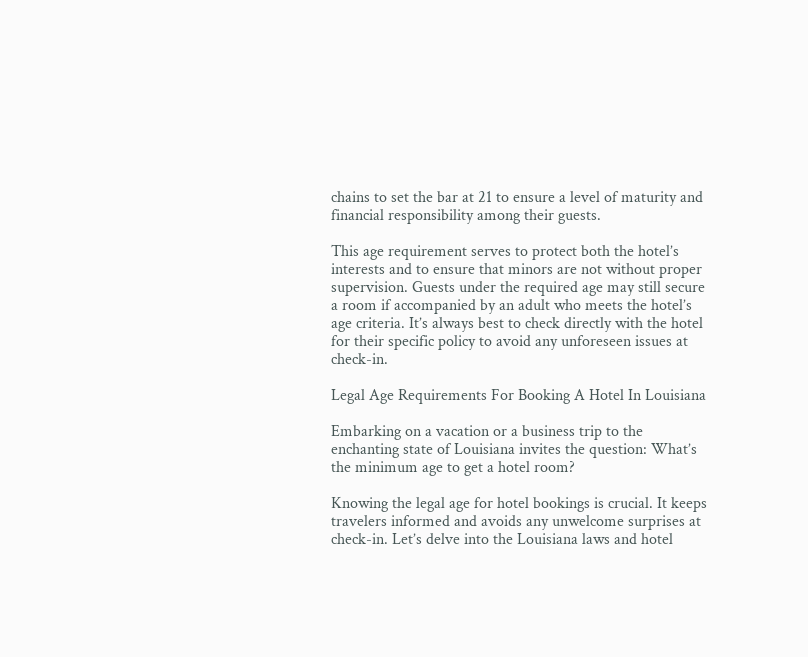chains to set the bar at 21 to ensure a level of maturity and financial responsibility among their guests.

This age requirement serves to protect both the hotel’s interests and to ensure that minors are not without proper supervision. Guests under the required age may still secure a room if accompanied by an adult who meets the hotel’s age criteria. It’s always best to check directly with the hotel for their specific policy to avoid any unforeseen issues at check-in.

Legal Age Requirements For Booking A Hotel In Louisiana

Embarking on a vacation or a business trip to the enchanting state of Louisiana invites the question: What’s the minimum age to get a hotel room?

Knowing the legal age for hotel bookings is crucial. It keeps travelers informed and avoids any unwelcome surprises at check-in. Let’s delve into the Louisiana laws and hotel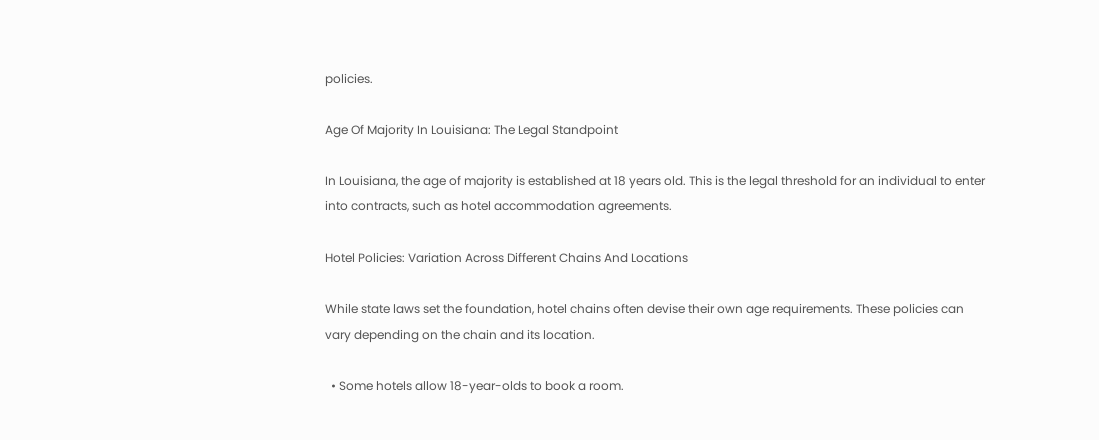policies.

Age Of Majority In Louisiana: The Legal Standpoint

In Louisiana, the age of majority is established at 18 years old. This is the legal threshold for an individual to enter into contracts, such as hotel accommodation agreements.

Hotel Policies: Variation Across Different Chains And Locations

While state laws set the foundation, hotel chains often devise their own age requirements. These policies can vary depending on the chain and its location.

  • Some hotels allow 18-year-olds to book a room.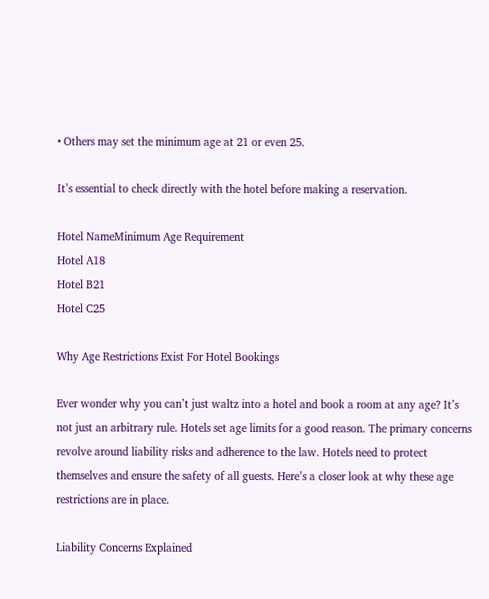• Others may set the minimum age at 21 or even 25.

It’s essential to check directly with the hotel before making a reservation.

Hotel NameMinimum Age Requirement
Hotel A18
Hotel B21
Hotel C25

Why Age Restrictions Exist For Hotel Bookings

Ever wonder why you can’t just waltz into a hotel and book a room at any age? It’s not just an arbitrary rule. Hotels set age limits for a good reason. The primary concerns revolve around liability risks and adherence to the law. Hotels need to protect themselves and ensure the safety of all guests. Here’s a closer look at why these age restrictions are in place.

Liability Concerns Explained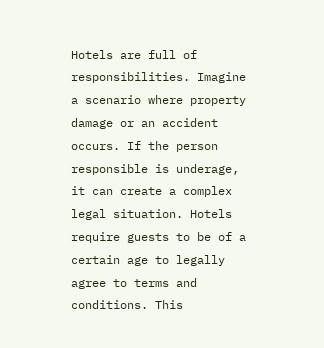Hotels are full of responsibilities. Imagine a scenario where property damage or an accident occurs. If the person responsible is underage, it can create a complex legal situation. Hotels require guests to be of a certain age to legally agree to terms and conditions. This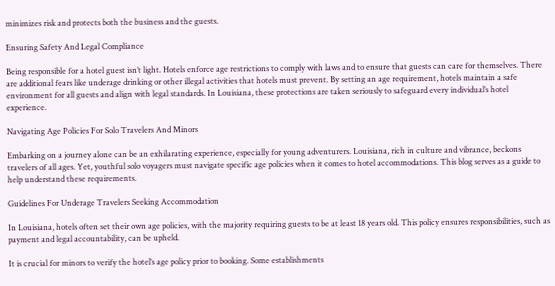minimizes risk and protects both the business and the guests.

Ensuring Safety And Legal Compliance

Being responsible for a hotel guest isn’t light. Hotels enforce age restrictions to comply with laws and to ensure that guests can care for themselves. There are additional fears like underage drinking or other illegal activities that hotels must prevent. By setting an age requirement, hotels maintain a safe environment for all guests and align with legal standards. In Louisiana, these protections are taken seriously to safeguard every individual’s hotel experience.

Navigating Age Policies For Solo Travelers And Minors

Embarking on a journey alone can be an exhilarating experience, especially for young adventurers. Louisiana, rich in culture and vibrance, beckons travelers of all ages. Yet, youthful solo voyagers must navigate specific age policies when it comes to hotel accommodations. This blog serves as a guide to help understand these requirements.

Guidelines For Underage Travelers Seeking Accommodation

In Louisiana, hotels often set their own age policies, with the majority requiring guests to be at least 18 years old. This policy ensures responsibilities, such as payment and legal accountability, can be upheld.

It is crucial for minors to verify the hotel’s age policy prior to booking. Some establishments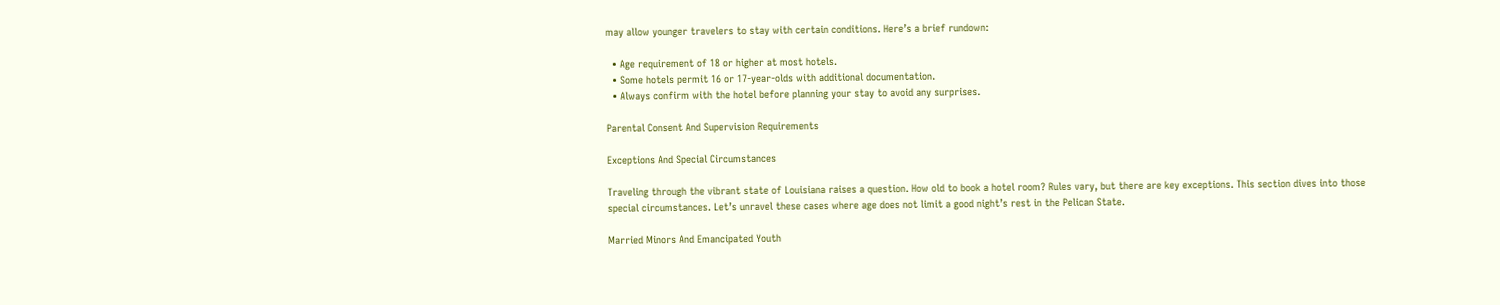may allow younger travelers to stay with certain conditions. Here’s a brief rundown:

  • Age requirement of 18 or higher at most hotels.
  • Some hotels permit 16 or 17-year-olds with additional documentation.
  • Always confirm with the hotel before planning your stay to avoid any surprises.

Parental Consent And Supervision Requirements

Exceptions And Special Circumstances

Traveling through the vibrant state of Louisiana raises a question. How old to book a hotel room? Rules vary, but there are key exceptions. This section dives into those special circumstances. Let’s unravel these cases where age does not limit a good night’s rest in the Pelican State.

Married Minors And Emancipated Youth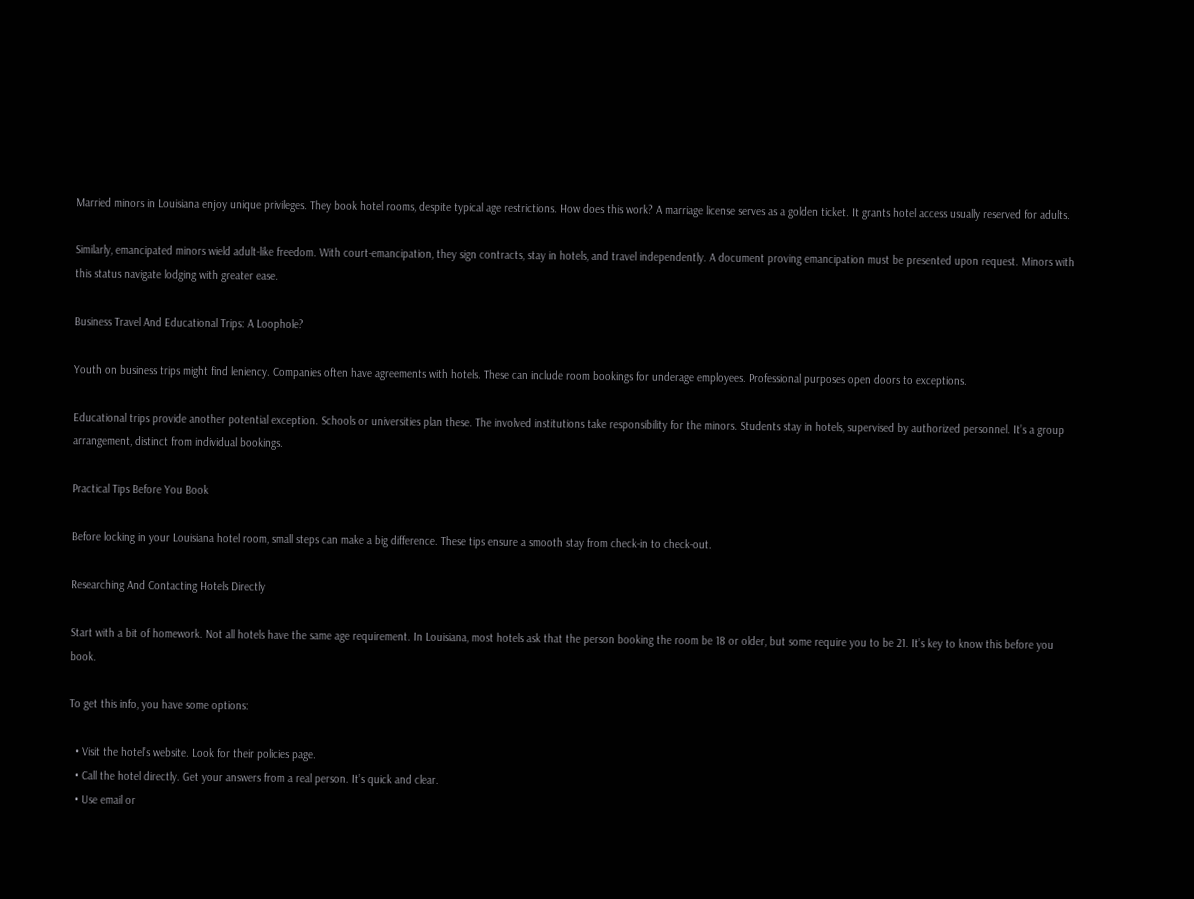Married minors in Louisiana enjoy unique privileges. They book hotel rooms, despite typical age restrictions. How does this work? A marriage license serves as a golden ticket. It grants hotel access usually reserved for adults.

Similarly, emancipated minors wield adult-like freedom. With court-emancipation, they sign contracts, stay in hotels, and travel independently. A document proving emancipation must be presented upon request. Minors with this status navigate lodging with greater ease.

Business Travel And Educational Trips: A Loophole?

Youth on business trips might find leniency. Companies often have agreements with hotels. These can include room bookings for underage employees. Professional purposes open doors to exceptions.

Educational trips provide another potential exception. Schools or universities plan these. The involved institutions take responsibility for the minors. Students stay in hotels, supervised by authorized personnel. It’s a group arrangement, distinct from individual bookings.

Practical Tips Before You Book

Before locking in your Louisiana hotel room, small steps can make a big difference. These tips ensure a smooth stay from check-in to check-out.

Researching And Contacting Hotels Directly

Start with a bit of homework. Not all hotels have the same age requirement. In Louisiana, most hotels ask that the person booking the room be 18 or older, but some require you to be 21. It’s key to know this before you book.

To get this info, you have some options:

  • Visit the hotel’s website. Look for their policies page.
  • Call the hotel directly. Get your answers from a real person. It’s quick and clear.
  • Use email or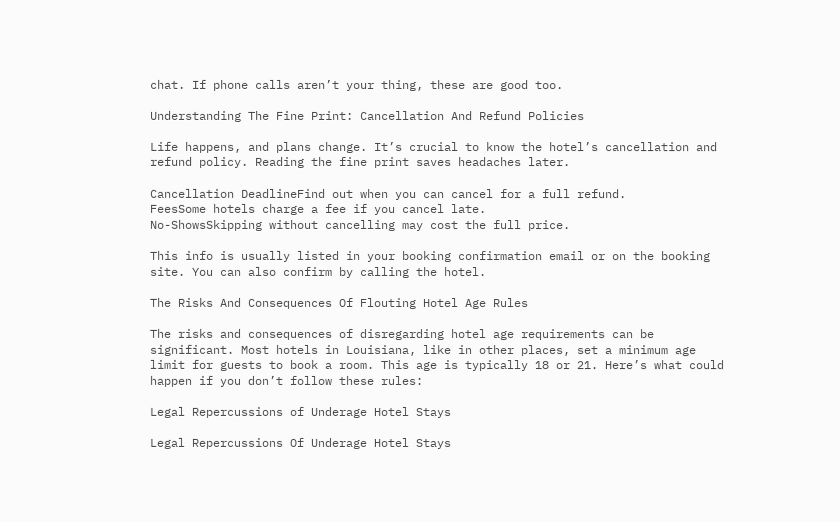chat. If phone calls aren’t your thing, these are good too.

Understanding The Fine Print: Cancellation And Refund Policies

Life happens, and plans change. It’s crucial to know the hotel’s cancellation and refund policy. Reading the fine print saves headaches later.

Cancellation DeadlineFind out when you can cancel for a full refund.
FeesSome hotels charge a fee if you cancel late.
No-ShowsSkipping without cancelling may cost the full price.

This info is usually listed in your booking confirmation email or on the booking site. You can also confirm by calling the hotel.

The Risks And Consequences Of Flouting Hotel Age Rules

The risks and consequences of disregarding hotel age requirements can be significant. Most hotels in Louisiana, like in other places, set a minimum age limit for guests to book a room. This age is typically 18 or 21. Here’s what could happen if you don’t follow these rules:

Legal Repercussions of Underage Hotel Stays

Legal Repercussions Of Underage Hotel Stays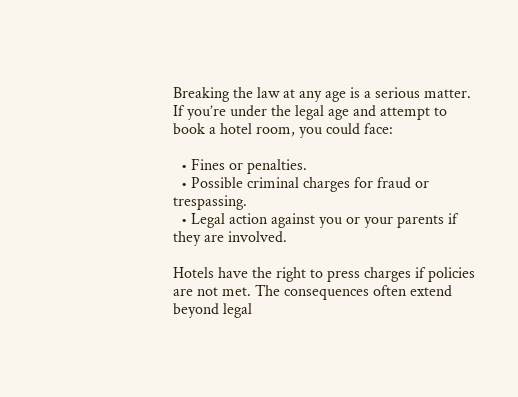Breaking the law at any age is a serious matter. If you’re under the legal age and attempt to book a hotel room, you could face:

  • Fines or penalties.
  • Possible criminal charges for fraud or trespassing.
  • Legal action against you or your parents if they are involved.

Hotels have the right to press charges if policies are not met. The consequences often extend beyond legal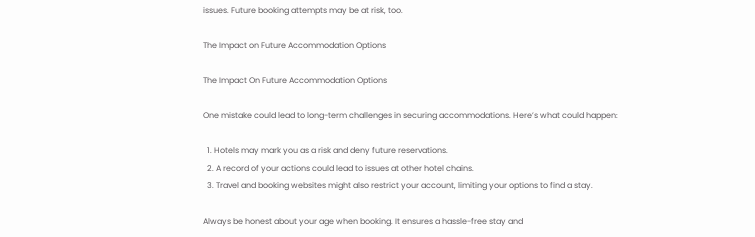issues. Future booking attempts may be at risk, too.

The Impact on Future Accommodation Options

The Impact On Future Accommodation Options

One mistake could lead to long-term challenges in securing accommodations. Here’s what could happen:

  1. Hotels may mark you as a risk and deny future reservations.
  2. A record of your actions could lead to issues at other hotel chains.
  3. Travel and booking websites might also restrict your account, limiting your options to find a stay.

Always be honest about your age when booking. It ensures a hassle-free stay and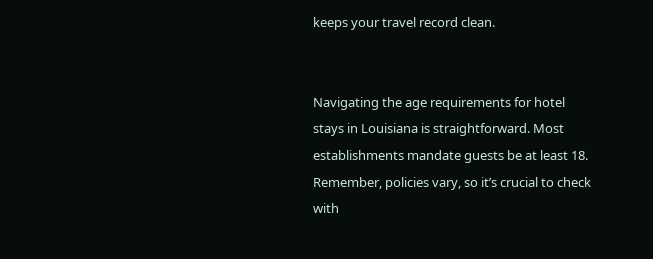keeps your travel record clean.


Navigating the age requirements for hotel stays in Louisiana is straightforward. Most establishments mandate guests be at least 18. Remember, policies vary, so it’s crucial to check with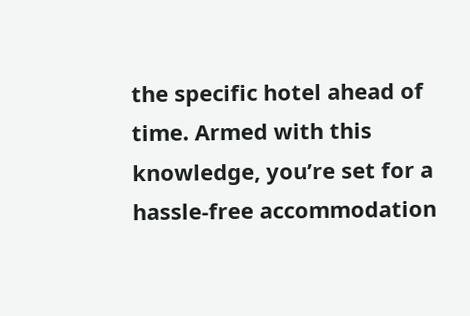the specific hotel ahead of time. Armed with this knowledge, you’re set for a hassle-free accommodation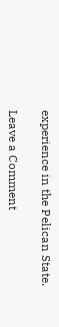experience in the Pelican State.

Leave a Comment